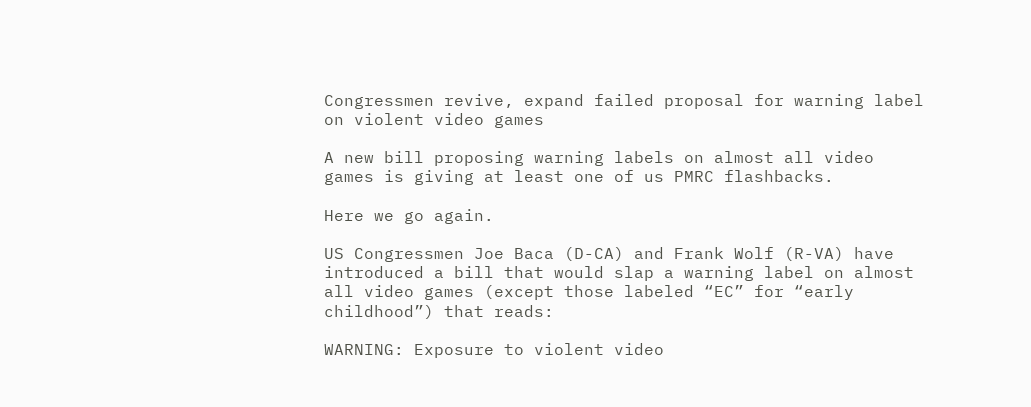Congressmen revive, expand failed proposal for warning label on violent video games

A new bill proposing warning labels on almost all video games is giving at least one of us PMRC flashbacks.

Here we go again.

US Congressmen Joe Baca (D-CA) and Frank Wolf (R-VA) have introduced a bill that would slap a warning label on almost all video games (except those labeled “EC” for “early childhood”) that reads:

WARNING: Exposure to violent video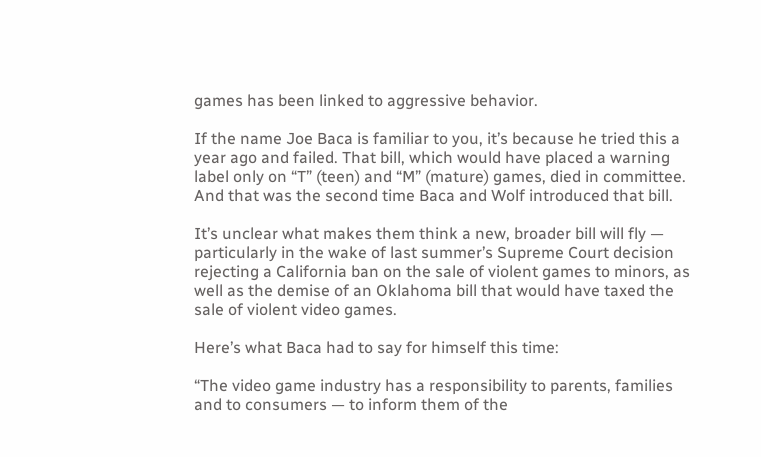games has been linked to aggressive behavior.

If the name Joe Baca is familiar to you, it’s because he tried this a year ago and failed. That bill, which would have placed a warning label only on “T” (teen) and “M” (mature) games, died in committee. And that was the second time Baca and Wolf introduced that bill.

It’s unclear what makes them think a new, broader bill will fly — particularly in the wake of last summer’s Supreme Court decision rejecting a California ban on the sale of violent games to minors, as well as the demise of an Oklahoma bill that would have taxed the sale of violent video games.

Here’s what Baca had to say for himself this time:

“The video game industry has a responsibility to parents, families and to consumers — to inform them of the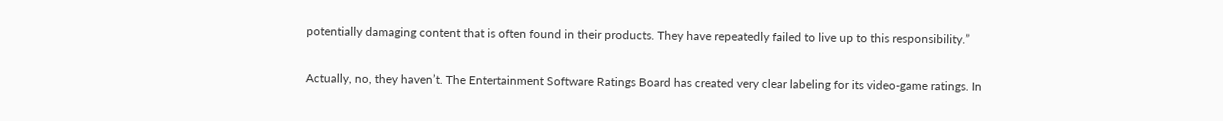potentially damaging content that is often found in their products. They have repeatedly failed to live up to this responsibility.”

Actually, no, they haven’t. The Entertainment Software Ratings Board has created very clear labeling for its video-game ratings. In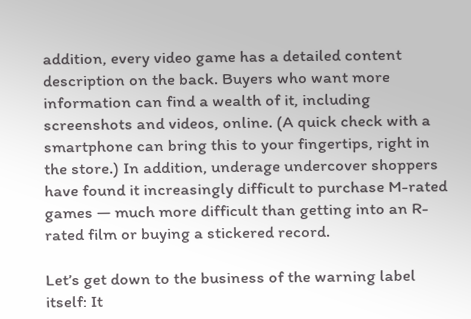addition, every video game has a detailed content description on the back. Buyers who want more information can find a wealth of it, including screenshots and videos, online. (A quick check with a smartphone can bring this to your fingertips, right in the store.) In addition, underage undercover shoppers have found it increasingly difficult to purchase M-rated games — much more difficult than getting into an R-rated film or buying a stickered record.

Let’s get down to the business of the warning label itself: It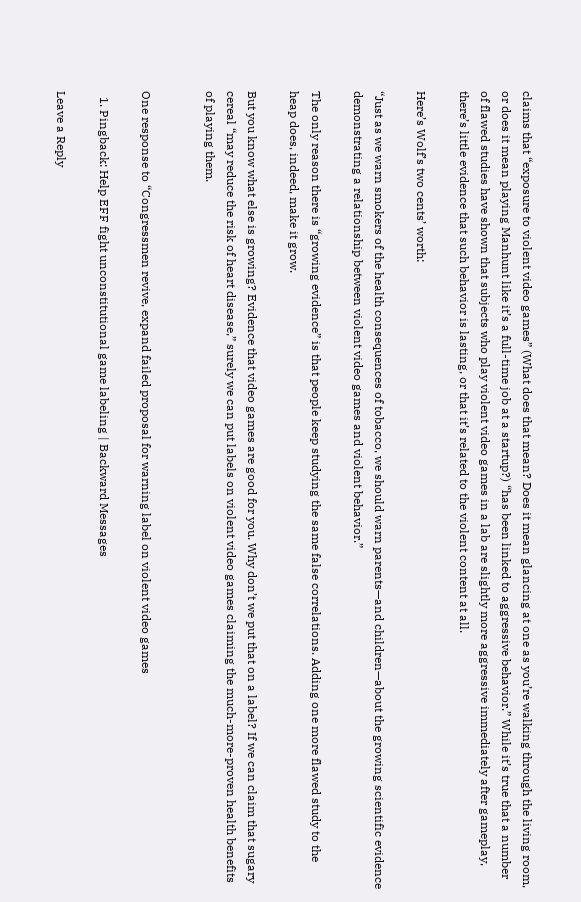claims that “exposure to violent video games” (What does that mean? Does it mean glancing at one as you’re walking through the living room, or does it mean playing Manhunt like it’s a full-time job at a startup?) “has been linked to aggressive behavior.” While it’s true that a number of flawed studies have shown that subjects who play violent video games in a lab are slightly more aggressive immediately after gameplay, there’s little evidence that such behavior is lasting, or that it’s related to the violent content at all.

Here’s Wolf’s two cents’ worth:

“Just as we warn smokers of the health consequences of tobacco, we should warn parents—and children—about the growing scientific evidence demonstrating a relationship between violent video games and violent behavior.”

The only reason there is “growing evidence” is that people keep studying the same false correlations. Adding one more flawed study to the heap does, indeed, make it grow.

But you know what else is growing? Evidence that video games are good for you. Why don’t we put that on a label? If we can claim that sugary cereal “may reduce the risk of heart disease,” surely we can put labels on violent video games claiming the much-more-proven health benefits of playing them.


One response to “Congressmen revive, expand failed proposal for warning label on violent video games

  1. Pingback: Help EFF fight unconstitutional game labeling | Backward Messages

Leave a Reply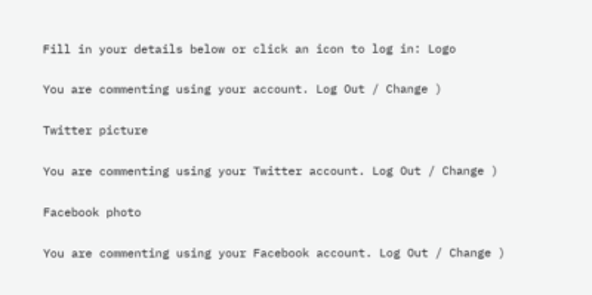Fill in your details below or click an icon to log in: Logo

You are commenting using your account. Log Out / Change )

Twitter picture

You are commenting using your Twitter account. Log Out / Change )

Facebook photo

You are commenting using your Facebook account. Log Out / Change )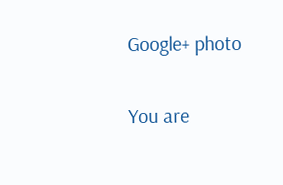Google+ photo

You are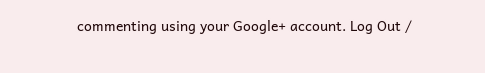commenting using your Google+ account. Log Out /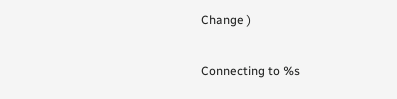Change )

Connecting to %s